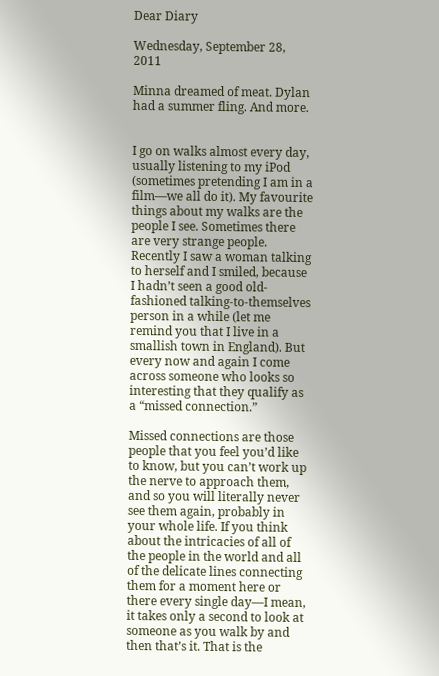Dear Diary

Wednesday, September 28, 2011

Minna dreamed of meat. Dylan had a summer fling. And more.


I go on walks almost every day, usually listening to my iPod (sometimes pretending I am in a film—we all do it). My favourite things about my walks are the people I see. Sometimes there are very strange people. Recently I saw a woman talking to herself and I smiled, because I hadn’t seen a good old-fashioned talking-to-themselves person in a while (let me remind you that I live in a smallish town in England). But every now and again I come across someone who looks so interesting that they qualify as a “missed connection.”

Missed connections are those people that you feel you’d like to know, but you can’t work up the nerve to approach them, and so you will literally never see them again, probably in your whole life. If you think about the intricacies of all of the people in the world and all of the delicate lines connecting them for a moment here or there every single day—I mean, it takes only a second to look at someone as you walk by and then that’s it. That is the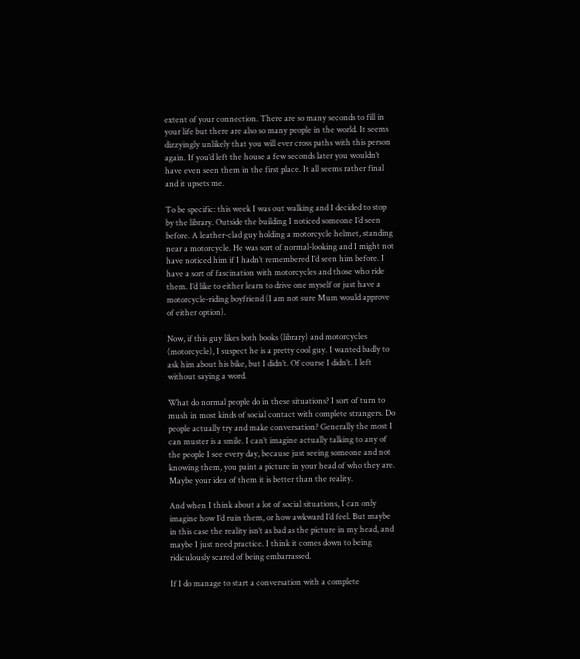extent of your connection. There are so many seconds to fill in your life but there are also so many people in the world. It seems dizzyingly unlikely that you will ever cross paths with this person again. If you’d left the house a few seconds later you wouldn’t have even seen them in the first place. It all seems rather final and it upsets me.

To be specific: this week I was out walking and I decided to stop by the library. Outside the building I noticed someone I’d seen before. A leather-clad guy holding a motorcycle helmet, standing near a motorcycle. He was sort of normal-looking and I might not have noticed him if I hadn’t remembered I’d seen him before. I have a sort of fascination with motorcycles and those who ride them. I’d like to either learn to drive one myself or just have a motorcycle-riding boyfriend (I am not sure Mum would approve of either option).

Now, if this guy likes both books (library) and motorcycles (motorcycle), I suspect he is a pretty cool guy. I wanted badly to ask him about his bike, but I didn’t. Of course I didn’t. I left without saying a word.

What do normal people do in these situations? I sort of turn to mush in most kinds of social contact with complete strangers. Do people actually try and make conversation? Generally the most I can muster is a smile. I can’t imagine actually talking to any of the people I see every day, because just seeing someone and not knowing them, you paint a picture in your head of who they are. Maybe your idea of them it is better than the reality.

And when I think about a lot of social situations, I can only imagine how I’d ruin them, or how awkward I’d feel. But maybe in this case the reality isn’t as bad as the picture in my head, and maybe I just need practice. I think it comes down to being ridiculously scared of being embarrassed.

If I do manage to start a conversation with a complete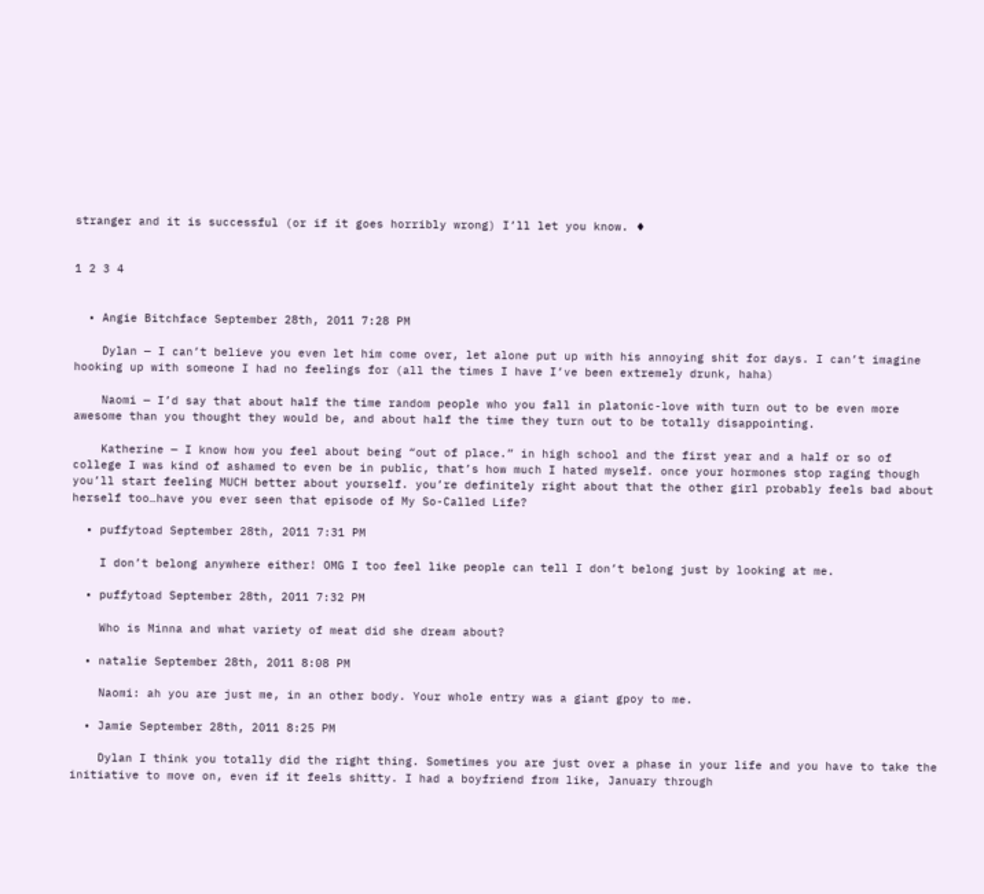stranger and it is successful (or if it goes horribly wrong) I’ll let you know. ♦


1 2 3 4


  • Angie Bitchface September 28th, 2011 7:28 PM

    Dylan — I can’t believe you even let him come over, let alone put up with his annoying shit for days. I can’t imagine hooking up with someone I had no feelings for (all the times I have I’ve been extremely drunk, haha)

    Naomi — I’d say that about half the time random people who you fall in platonic-love with turn out to be even more awesome than you thought they would be, and about half the time they turn out to be totally disappointing.

    Katherine — I know how you feel about being “out of place.” in high school and the first year and a half or so of college I was kind of ashamed to even be in public, that’s how much I hated myself. once your hormones stop raging though you’ll start feeling MUCH better about yourself. you’re definitely right about that the other girl probably feels bad about herself too…have you ever seen that episode of My So-Called Life?

  • puffytoad September 28th, 2011 7:31 PM

    I don’t belong anywhere either! OMG I too feel like people can tell I don’t belong just by looking at me.

  • puffytoad September 28th, 2011 7:32 PM

    Who is Minna and what variety of meat did she dream about?

  • natalie September 28th, 2011 8:08 PM

    Naomi: ah you are just me, in an other body. Your whole entry was a giant gpoy to me.

  • Jamie September 28th, 2011 8:25 PM

    Dylan I think you totally did the right thing. Sometimes you are just over a phase in your life and you have to take the initiative to move on, even if it feels shitty. I had a boyfriend from like, January through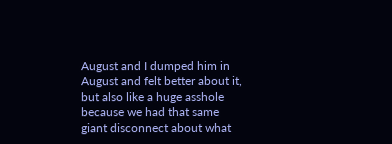August and I dumped him in August and felt better about it, but also like a huge asshole because we had that same giant disconnect about what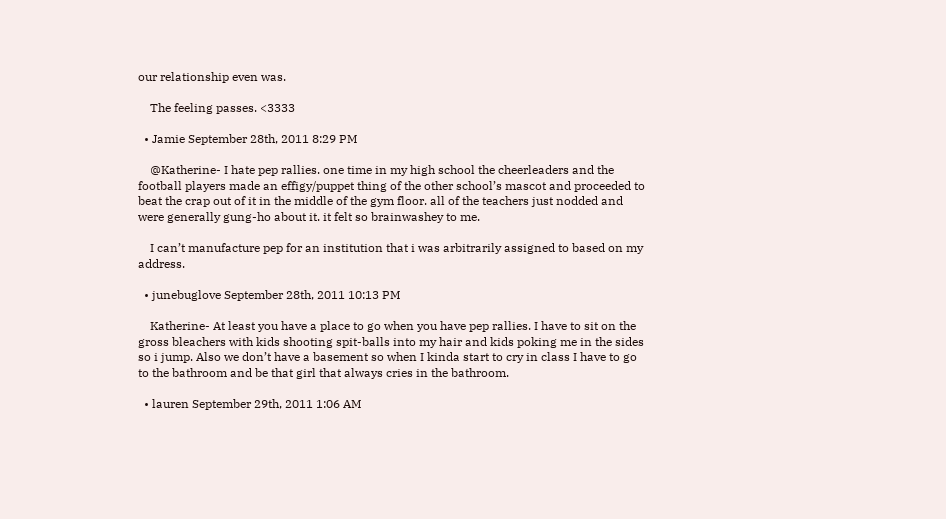our relationship even was.

    The feeling passes. <3333

  • Jamie September 28th, 2011 8:29 PM

    @Katherine- I hate pep rallies. one time in my high school the cheerleaders and the football players made an effigy/puppet thing of the other school’s mascot and proceeded to beat the crap out of it in the middle of the gym floor. all of the teachers just nodded and were generally gung-ho about it. it felt so brainwashey to me.

    I can’t manufacture pep for an institution that i was arbitrarily assigned to based on my address.

  • junebuglove September 28th, 2011 10:13 PM

    Katherine- At least you have a place to go when you have pep rallies. I have to sit on the gross bleachers with kids shooting spit-balls into my hair and kids poking me in the sides so i jump. Also we don’t have a basement so when I kinda start to cry in class I have to go to the bathroom and be that girl that always cries in the bathroom.

  • lauren September 29th, 2011 1:06 AM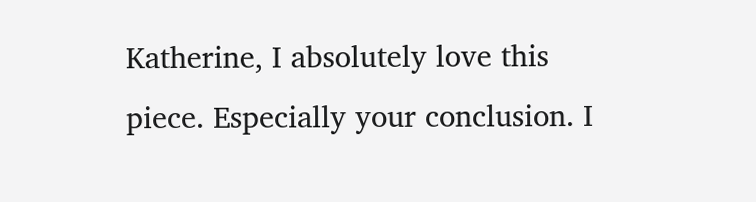Katherine, I absolutely love this piece. Especially your conclusion. I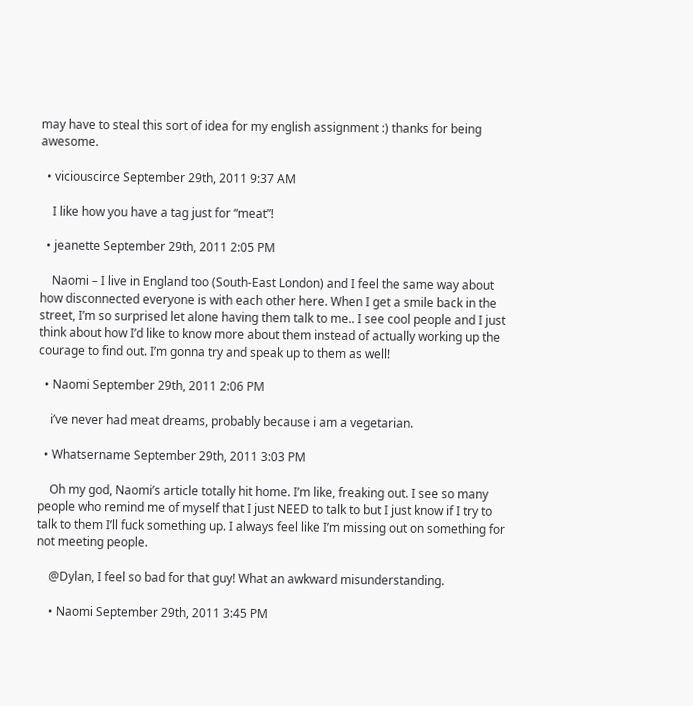may have to steal this sort of idea for my english assignment :) thanks for being awesome.

  • viciouscirce September 29th, 2011 9:37 AM

    I like how you have a tag just for “meat”!

  • jeanette September 29th, 2011 2:05 PM

    Naomi – I live in England too (South-East London) and I feel the same way about how disconnected everyone is with each other here. When I get a smile back in the street, I’m so surprised let alone having them talk to me.. I see cool people and I just think about how I’d like to know more about them instead of actually working up the courage to find out. I’m gonna try and speak up to them as well!

  • Naomi September 29th, 2011 2:06 PM

    i’ve never had meat dreams, probably because i am a vegetarian.

  • Whatsername September 29th, 2011 3:03 PM

    Oh my god, Naomi’s article totally hit home. I’m like, freaking out. I see so many people who remind me of myself that I just NEED to talk to but I just know if I try to talk to them I’ll fuck something up. I always feel like I’m missing out on something for not meeting people.

    @Dylan, I feel so bad for that guy! What an awkward misunderstanding.

    • Naomi September 29th, 2011 3:45 PM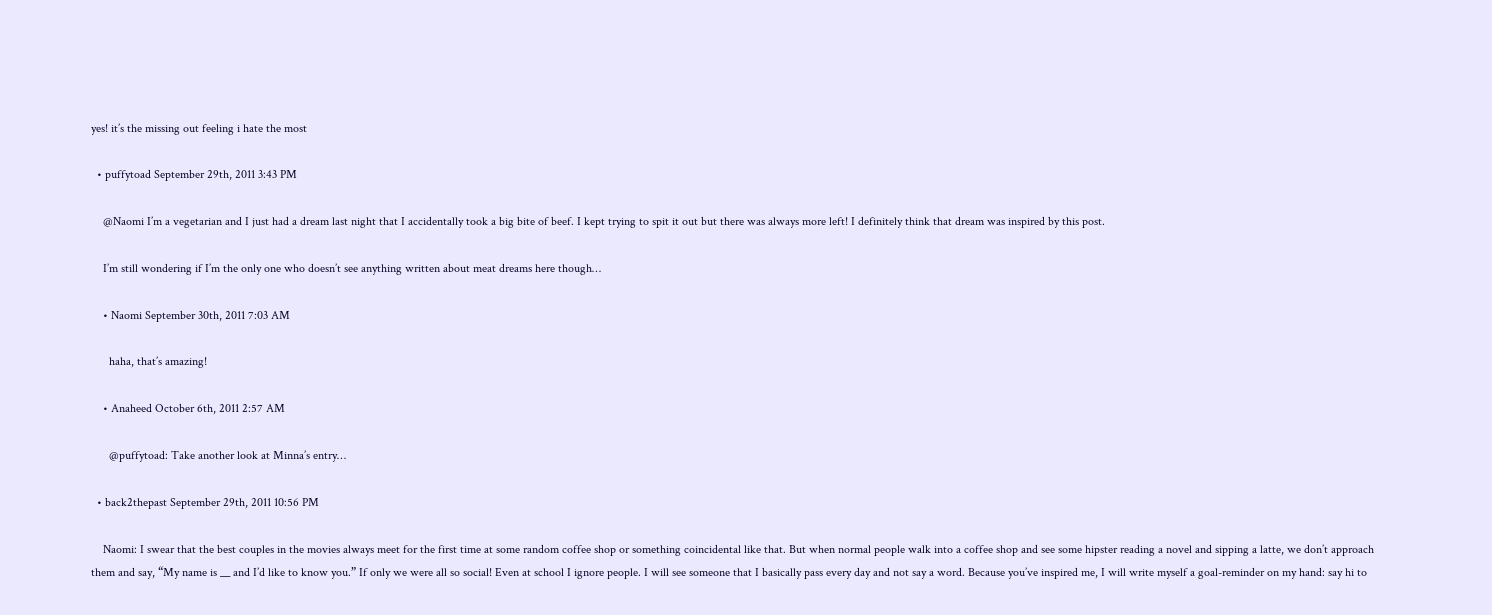yes! it’s the missing out feeling i hate the most

  • puffytoad September 29th, 2011 3:43 PM

    @Naomi I’m a vegetarian and I just had a dream last night that I accidentally took a big bite of beef. I kept trying to spit it out but there was always more left! I definitely think that dream was inspired by this post.

    I’m still wondering if I’m the only one who doesn’t see anything written about meat dreams here though…

    • Naomi September 30th, 2011 7:03 AM

      haha, that’s amazing!

    • Anaheed October 6th, 2011 2:57 AM

      @puffytoad: Take another look at Minna’s entry…

  • back2thepast September 29th, 2011 10:56 PM

    Naomi: I swear that the best couples in the movies always meet for the first time at some random coffee shop or something coincidental like that. But when normal people walk into a coffee shop and see some hipster reading a novel and sipping a latte, we don’t approach them and say, “My name is __ and I’d like to know you.” If only we were all so social! Even at school I ignore people. I will see someone that I basically pass every day and not say a word. Because you’ve inspired me, I will write myself a goal-reminder on my hand: say hi to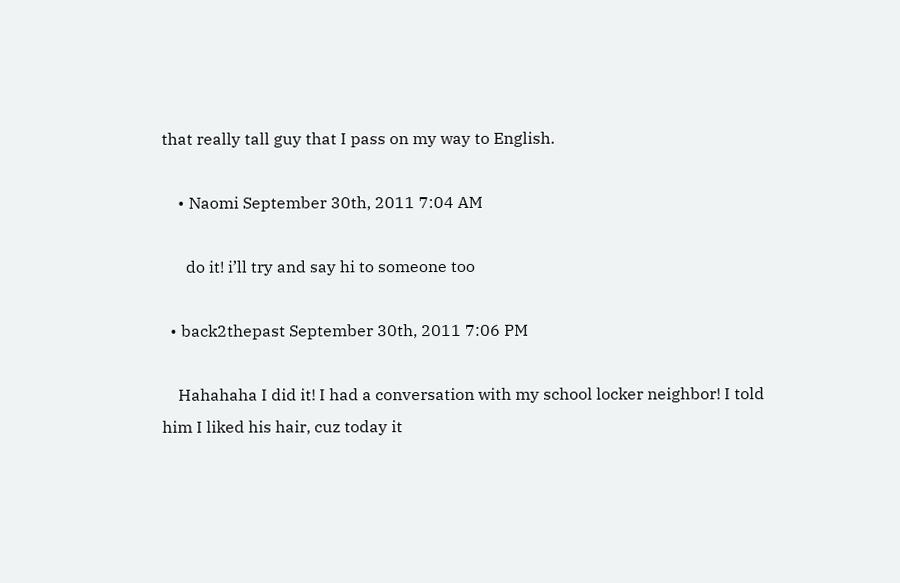that really tall guy that I pass on my way to English.

    • Naomi September 30th, 2011 7:04 AM

      do it! i’ll try and say hi to someone too

  • back2thepast September 30th, 2011 7:06 PM

    Hahahaha I did it! I had a conversation with my school locker neighbor! I told him I liked his hair, cuz today it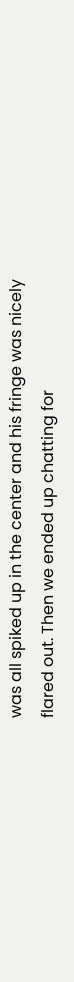was all spiked up in the center and his fringe was nicely flared out. Then we ended up chatting for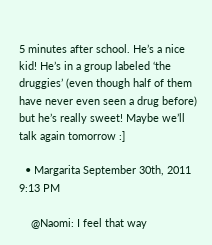5 minutes after school. He’s a nice kid! He’s in a group labeled ‘the druggies’ (even though half of them have never even seen a drug before) but he’s really sweet! Maybe we’ll talk again tomorrow :]

  • Margarita September 30th, 2011 9:13 PM

    @Naomi: I feel that way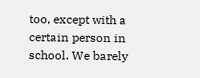too, except with a certain person in school. We barely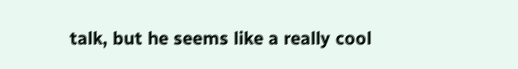talk, but he seems like a really cool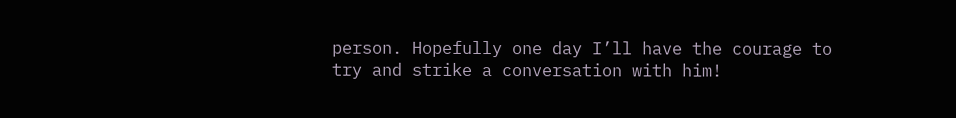person. Hopefully one day I’ll have the courage to try and strike a conversation with him!